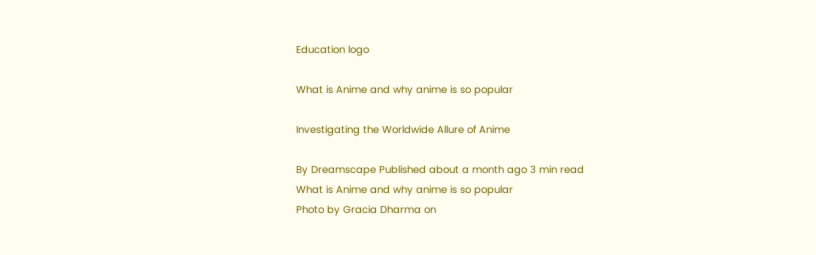Education logo

What is Anime and why anime is so popular

Investigating the Worldwide Allure of Anime

By Dreamscape Published about a month ago 3 min read
What is Anime and why anime is so popular
Photo by Gracia Dharma on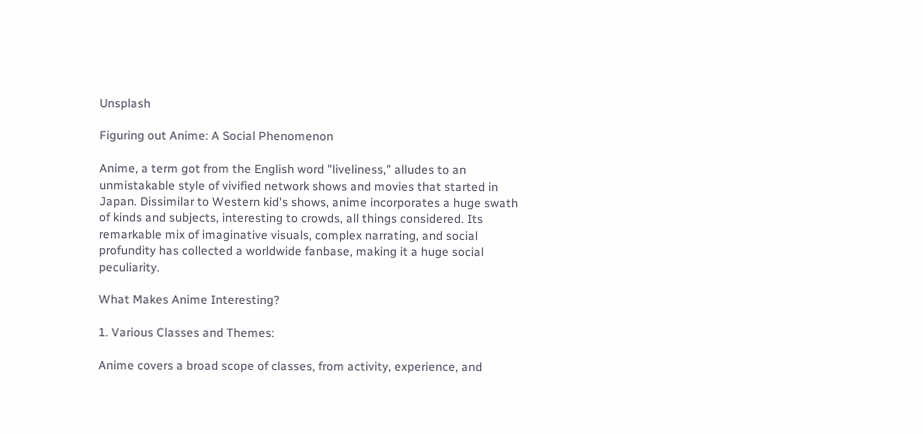Unsplash

Figuring out Anime: A Social Phenomenon

Anime, a term got from the English word "liveliness," alludes to an unmistakable style of vivified network shows and movies that started in Japan. Dissimilar to Western kid's shows, anime incorporates a huge swath of kinds and subjects, interesting to crowds, all things considered. Its remarkable mix of imaginative visuals, complex narrating, and social profundity has collected a worldwide fanbase, making it a huge social peculiarity.

What Makes Anime Interesting?

1. Various Classes and Themes:

Anime covers a broad scope of classes, from activity, experience, and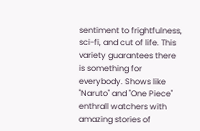sentiment to frightfulness, sci-fi, and cut of life. This variety guarantees there is something for everybody. Shows like "Naruto" and "One Piece" enthrall watchers with amazing stories of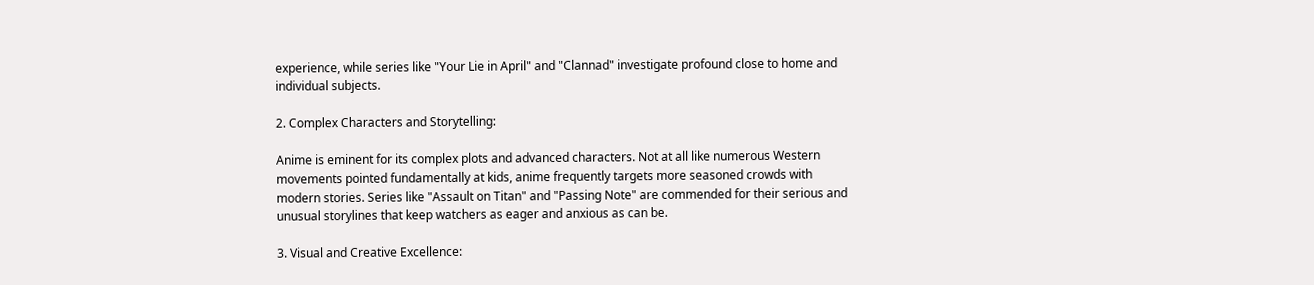experience, while series like "Your Lie in April" and "Clannad" investigate profound close to home and individual subjects.

2. Complex Characters and Storytelling:

Anime is eminent for its complex plots and advanced characters. Not at all like numerous Western movements pointed fundamentally at kids, anime frequently targets more seasoned crowds with modern stories. Series like "Assault on Titan" and "Passing Note" are commended for their serious and unusual storylines that keep watchers as eager and anxious as can be.

3. Visual and Creative Excellence: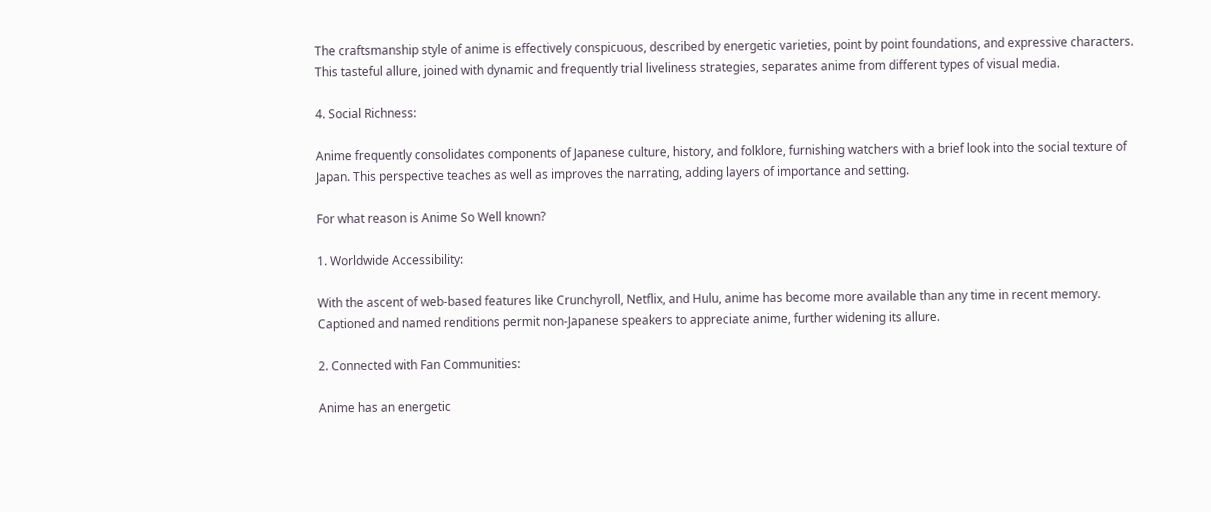The craftsmanship style of anime is effectively conspicuous, described by energetic varieties, point by point foundations, and expressive characters. This tasteful allure, joined with dynamic and frequently trial liveliness strategies, separates anime from different types of visual media.

4. Social Richness:

Anime frequently consolidates components of Japanese culture, history, and folklore, furnishing watchers with a brief look into the social texture of Japan. This perspective teaches as well as improves the narrating, adding layers of importance and setting.

For what reason is Anime So Well known?

1. Worldwide Accessibility:

With the ascent of web-based features like Crunchyroll, Netflix, and Hulu, anime has become more available than any time in recent memory. Captioned and named renditions permit non-Japanese speakers to appreciate anime, further widening its allure.

2. Connected with Fan Communities:

Anime has an energetic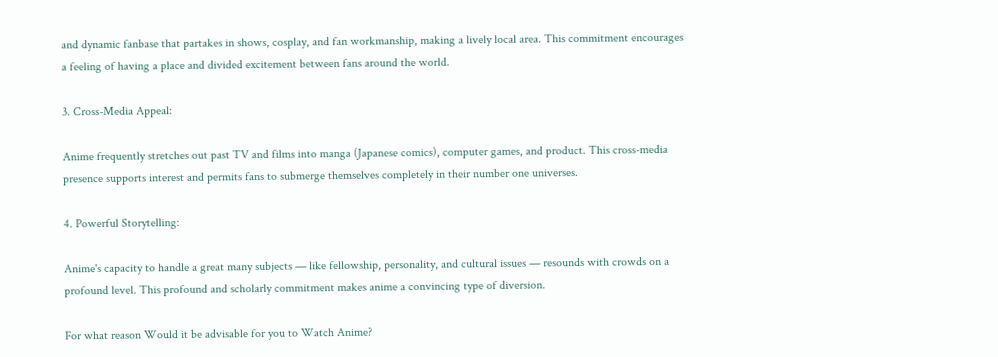and dynamic fanbase that partakes in shows, cosplay, and fan workmanship, making a lively local area. This commitment encourages a feeling of having a place and divided excitement between fans around the world.

3. Cross-Media Appeal:

Anime frequently stretches out past TV and films into manga (Japanese comics), computer games, and product. This cross-media presence supports interest and permits fans to submerge themselves completely in their number one universes.

4. Powerful Storytelling:

Anime's capacity to handle a great many subjects — like fellowship, personality, and cultural issues — resounds with crowds on a profound level. This profound and scholarly commitment makes anime a convincing type of diversion.

For what reason Would it be advisable for you to Watch Anime?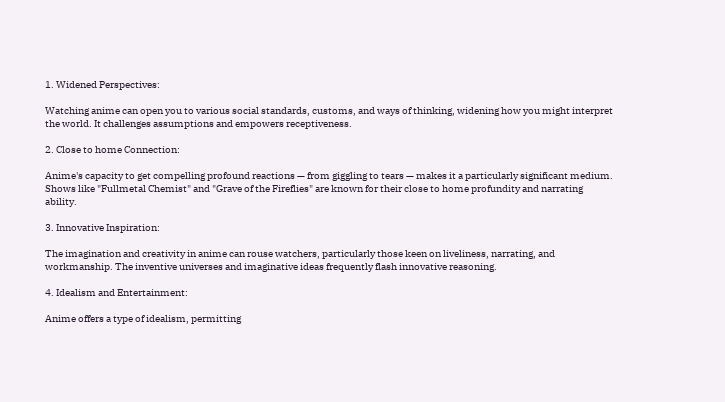1. Widened Perspectives:

Watching anime can open you to various social standards, customs, and ways of thinking, widening how you might interpret the world. It challenges assumptions and empowers receptiveness.

2. Close to home Connection:

Anime's capacity to get compelling profound reactions — from giggling to tears — makes it a particularly significant medium. Shows like "Fullmetal Chemist" and "Grave of the Fireflies" are known for their close to home profundity and narrating ability.

3. Innovative Inspiration:

The imagination and creativity in anime can rouse watchers, particularly those keen on liveliness, narrating, and workmanship. The inventive universes and imaginative ideas frequently flash innovative reasoning.

4. Idealism and Entertainment:

Anime offers a type of idealism, permitting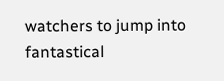watchers to jump into fantastical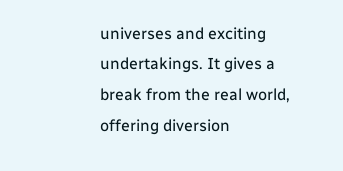universes and exciting undertakings. It gives a break from the real world, offering diversion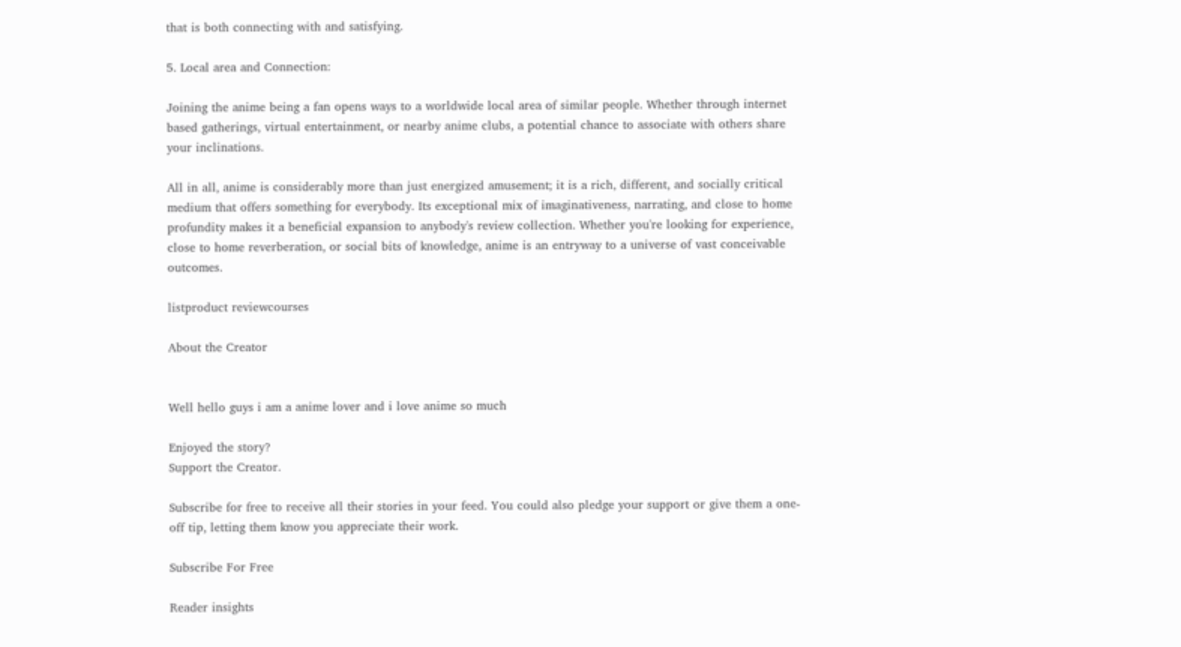that is both connecting with and satisfying.

5. Local area and Connection:

Joining the anime being a fan opens ways to a worldwide local area of similar people. Whether through internet based gatherings, virtual entertainment, or nearby anime clubs, a potential chance to associate with others share your inclinations.

All in all, anime is considerably more than just energized amusement; it is a rich, different, and socially critical medium that offers something for everybody. Its exceptional mix of imaginativeness, narrating, and close to home profundity makes it a beneficial expansion to anybody's review collection. Whether you're looking for experience, close to home reverberation, or social bits of knowledge, anime is an entryway to a universe of vast conceivable outcomes.

listproduct reviewcourses

About the Creator


Well hello guys i am a anime lover and i love anime so much

Enjoyed the story?
Support the Creator.

Subscribe for free to receive all their stories in your feed. You could also pledge your support or give them a one-off tip, letting them know you appreciate their work.

Subscribe For Free

Reader insights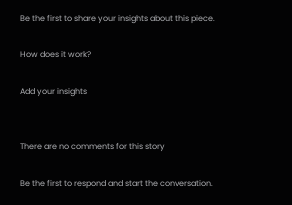Be the first to share your insights about this piece.

How does it work?

Add your insights


There are no comments for this story

Be the first to respond and start the conversation.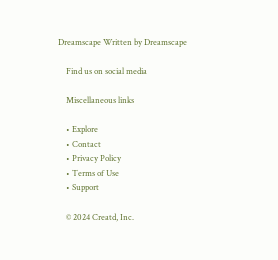Dreamscape Written by Dreamscape

    Find us on social media

    Miscellaneous links

    • Explore
    • Contact
    • Privacy Policy
    • Terms of Use
    • Support

    © 2024 Creatd, Inc.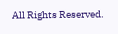All Rights Reserved.